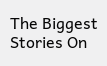The Biggest Stories On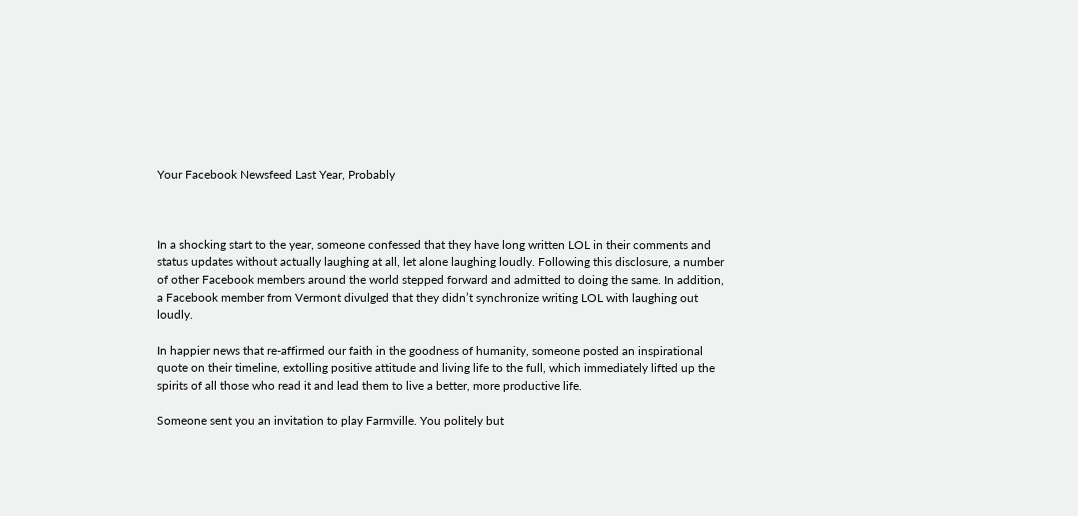Your Facebook Newsfeed Last Year, Probably



In a shocking start to the year, someone confessed that they have long written LOL in their comments and status updates without actually laughing at all, let alone laughing loudly. Following this disclosure, a number of other Facebook members around the world stepped forward and admitted to doing the same. In addition, a Facebook member from Vermont divulged that they didn’t synchronize writing LOL with laughing out loudly.

In happier news that re-affirmed our faith in the goodness of humanity, someone posted an inspirational quote on their timeline, extolling positive attitude and living life to the full, which immediately lifted up the spirits of all those who read it and lead them to live a better, more productive life.

Someone sent you an invitation to play Farmville. You politely but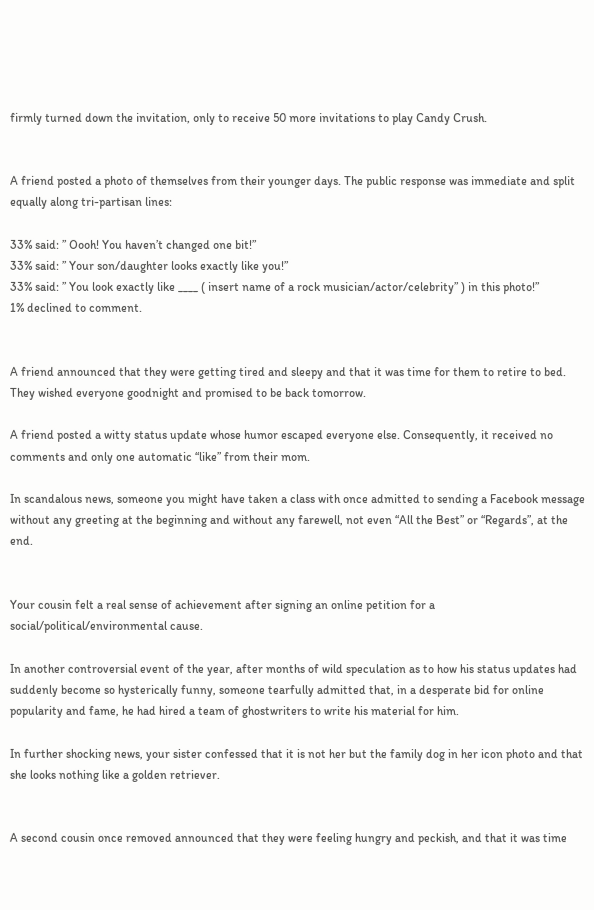firmly turned down the invitation, only to receive 50 more invitations to play Candy Crush.


A friend posted a photo of themselves from their younger days. The public response was immediate and split equally along tri-partisan lines:

33% said: ” Oooh! You haven’t changed one bit!”
33% said: ” Your son/daughter looks exactly like you!”
33% said: ” You look exactly like ____ ( insert name of a rock musician/actor/celebrity” ) in this photo!”
1% declined to comment.


A friend announced that they were getting tired and sleepy and that it was time for them to retire to bed. They wished everyone goodnight and promised to be back tomorrow.

A friend posted a witty status update whose humor escaped everyone else. Consequently, it received no comments and only one automatic “like” from their mom.

In scandalous news, someone you might have taken a class with once admitted to sending a Facebook message without any greeting at the beginning and without any farewell, not even “All the Best” or “Regards”, at the end.


Your cousin felt a real sense of achievement after signing an online petition for a social/political/environmental cause.

In another controversial event of the year, after months of wild speculation as to how his status updates had suddenly become so hysterically funny, someone tearfully admitted that, in a desperate bid for online popularity and fame, he had hired a team of ghostwriters to write his material for him.

In further shocking news, your sister confessed that it is not her but the family dog in her icon photo and that she looks nothing like a golden retriever.


A second cousin once removed announced that they were feeling hungry and peckish, and that it was time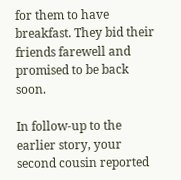for them to have breakfast. They bid their friends farewell and promised to be back soon.

In follow-up to the earlier story, your second cousin reported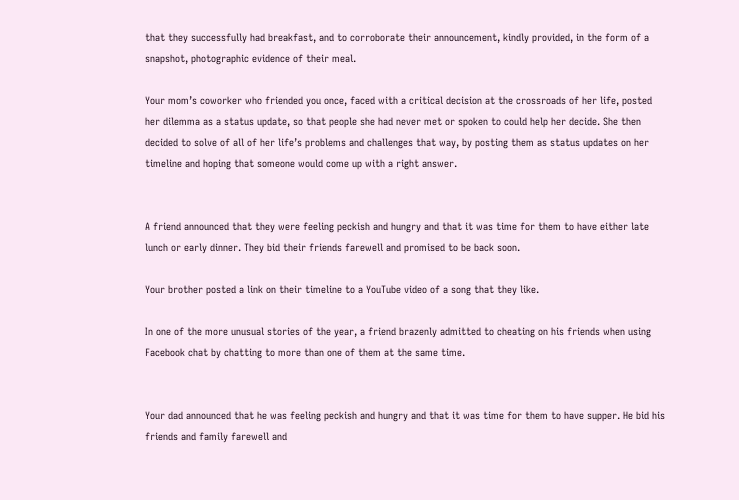that they successfully had breakfast, and to corroborate their announcement, kindly provided, in the form of a snapshot, photographic evidence of their meal.

Your mom’s coworker who friended you once, faced with a critical decision at the crossroads of her life, posted her dilemma as a status update, so that people she had never met or spoken to could help her decide. She then decided to solve of all of her life’s problems and challenges that way, by posting them as status updates on her timeline and hoping that someone would come up with a right answer.


A friend announced that they were feeling peckish and hungry and that it was time for them to have either late lunch or early dinner. They bid their friends farewell and promised to be back soon.

Your brother posted a link on their timeline to a YouTube video of a song that they like.

In one of the more unusual stories of the year, a friend brazenly admitted to cheating on his friends when using Facebook chat by chatting to more than one of them at the same time.


Your dad announced that he was feeling peckish and hungry and that it was time for them to have supper. He bid his friends and family farewell and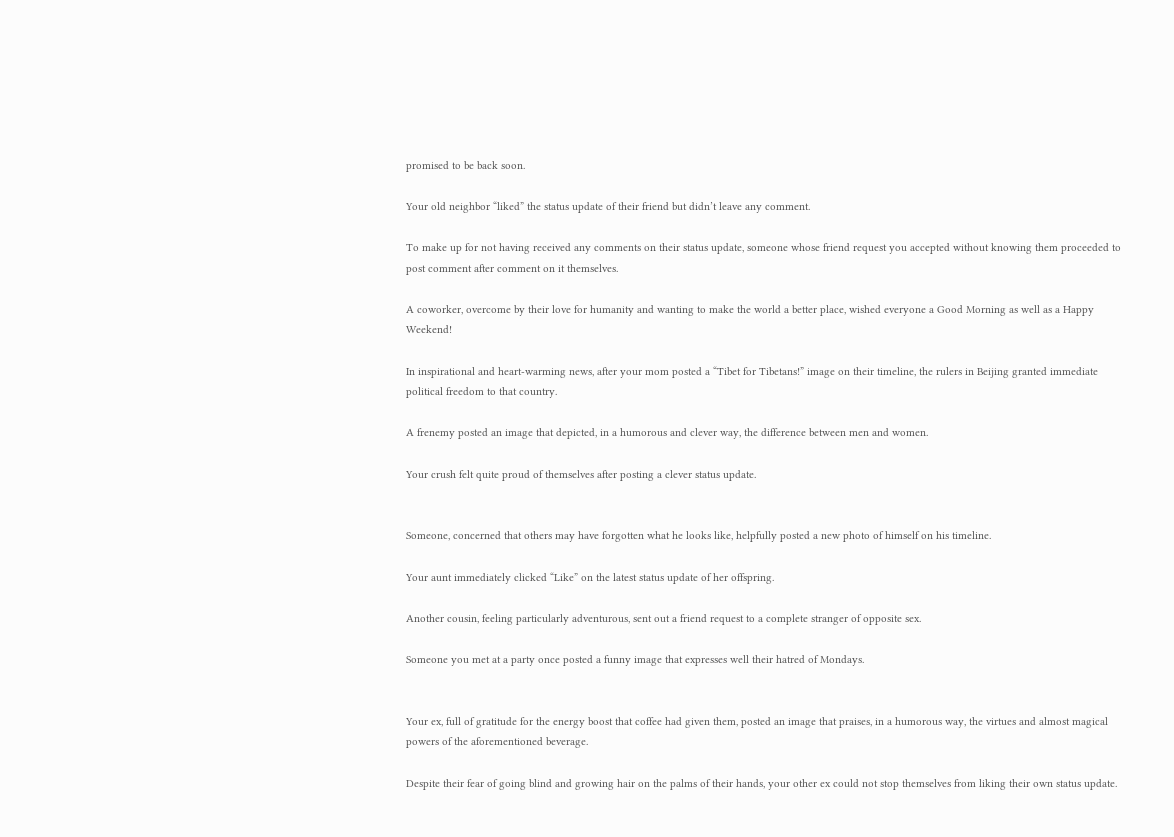promised to be back soon.

Your old neighbor “liked” the status update of their friend but didn’t leave any comment.

To make up for not having received any comments on their status update, someone whose friend request you accepted without knowing them proceeded to post comment after comment on it themselves.

A coworker, overcome by their love for humanity and wanting to make the world a better place, wished everyone a Good Morning as well as a Happy Weekend!

In inspirational and heart-warming news, after your mom posted a “Tibet for Tibetans!” image on their timeline, the rulers in Beijing granted immediate political freedom to that country.

A frenemy posted an image that depicted, in a humorous and clever way, the difference between men and women.

Your crush felt quite proud of themselves after posting a clever status update.


Someone, concerned that others may have forgotten what he looks like, helpfully posted a new photo of himself on his timeline.

Your aunt immediately clicked “Like” on the latest status update of her offspring.

Another cousin, feeling particularly adventurous, sent out a friend request to a complete stranger of opposite sex.

Someone you met at a party once posted a funny image that expresses well their hatred of Mondays.


Your ex, full of gratitude for the energy boost that coffee had given them, posted an image that praises, in a humorous way, the virtues and almost magical powers of the aforementioned beverage.

Despite their fear of going blind and growing hair on the palms of their hands, your other ex could not stop themselves from liking their own status update.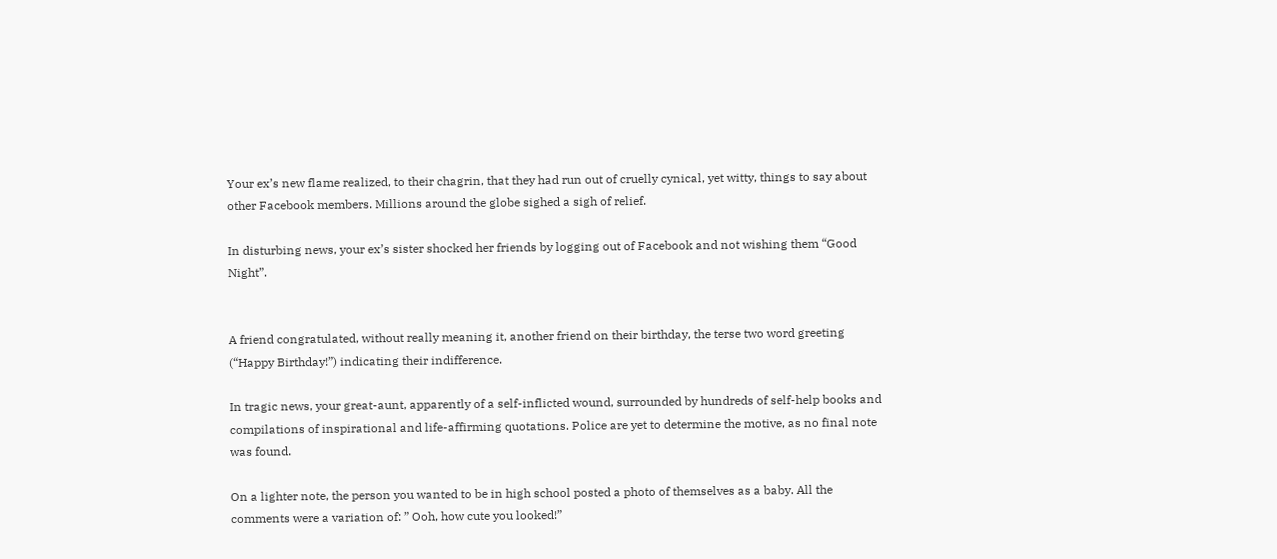Your ex’s new flame realized, to their chagrin, that they had run out of cruelly cynical, yet witty, things to say about other Facebook members. Millions around the globe sighed a sigh of relief.

In disturbing news, your ex’s sister shocked her friends by logging out of Facebook and not wishing them “Good Night”.


A friend congratulated, without really meaning it, another friend on their birthday, the terse two word greeting (“Happy Birthday!”) indicating their indifference.

In tragic news, your great-aunt, apparently of a self-inflicted wound, surrounded by hundreds of self-help books and compilations of inspirational and life-affirming quotations. Police are yet to determine the motive, as no final note was found.

On a lighter note, the person you wanted to be in high school posted a photo of themselves as a baby. All the comments were a variation of: ” Ooh, how cute you looked!”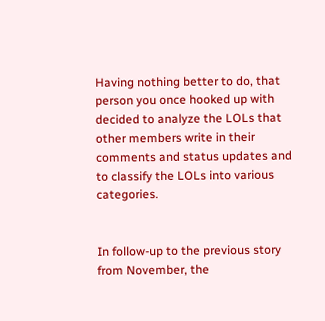Having nothing better to do, that person you once hooked up with decided to analyze the LOLs that other members write in their comments and status updates and to classify the LOLs into various categories.


In follow-up to the previous story from November, the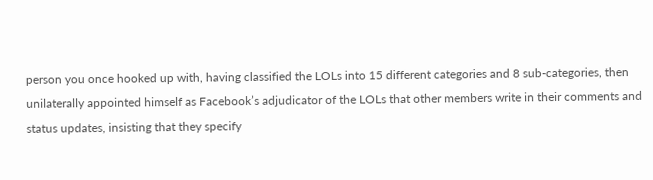person you once hooked up with, having classified the LOLs into 15 different categories and 8 sub-categories, then unilaterally appointed himself as Facebook’s adjudicator of the LOLs that other members write in their comments and status updates, insisting that they specify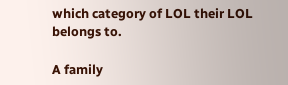which category of LOL their LOL belongs to.

A family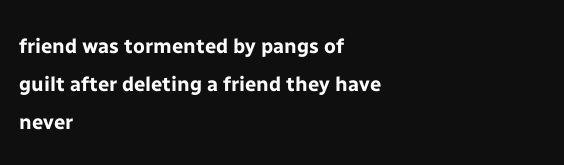friend was tormented by pangs of guilt after deleting a friend they have never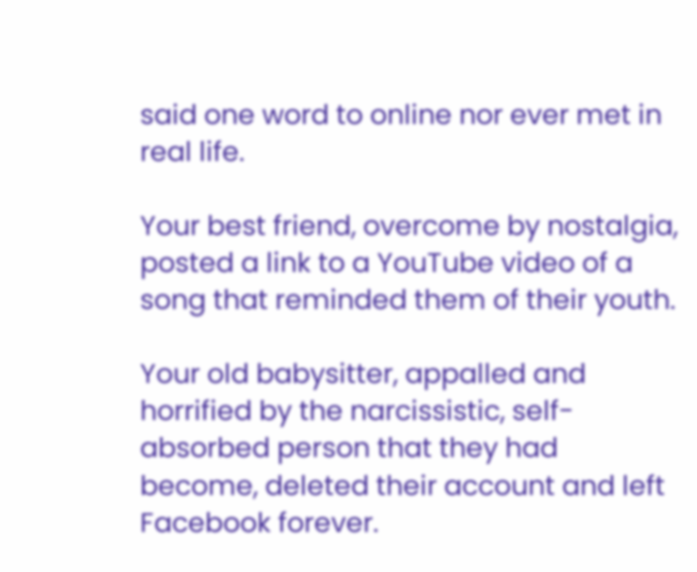said one word to online nor ever met in real life.

Your best friend, overcome by nostalgia, posted a link to a YouTube video of a song that reminded them of their youth.

Your old babysitter, appalled and horrified by the narcissistic, self-absorbed person that they had become, deleted their account and left Facebook forever.